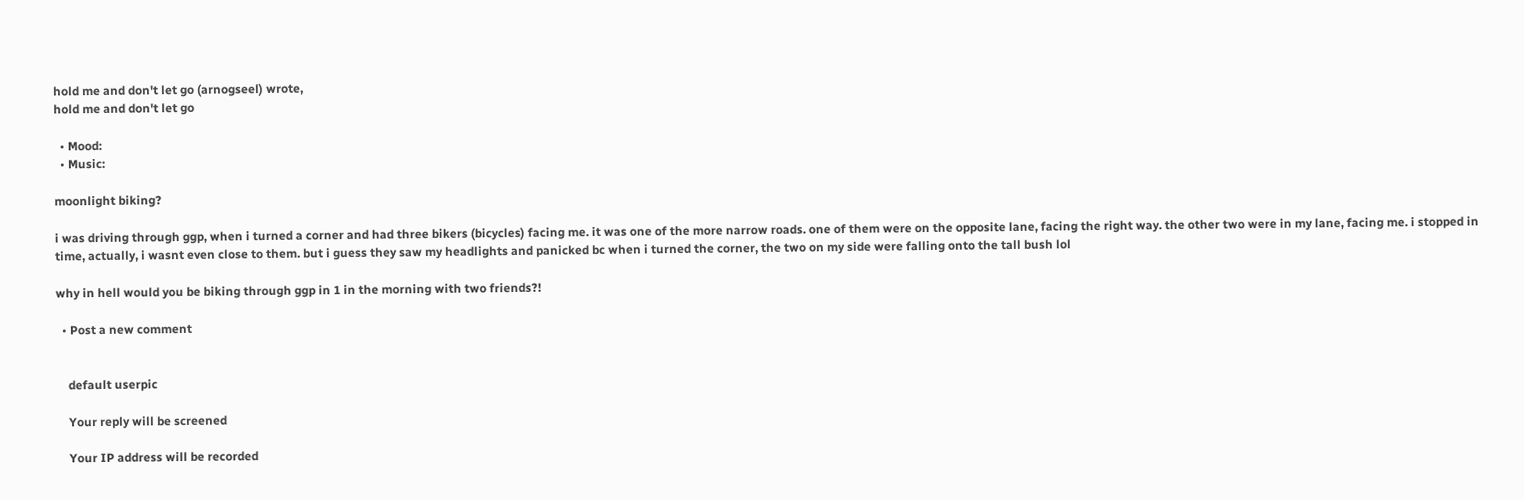hold me and don't let go (arnogseel) wrote,
hold me and don't let go

  • Mood:
  • Music:

moonlight biking?

i was driving through ggp, when i turned a corner and had three bikers (bicycles) facing me. it was one of the more narrow roads. one of them were on the opposite lane, facing the right way. the other two were in my lane, facing me. i stopped in time, actually, i wasnt even close to them. but i guess they saw my headlights and panicked bc when i turned the corner, the two on my side were falling onto the tall bush lol

why in hell would you be biking through ggp in 1 in the morning with two friends?!

  • Post a new comment


    default userpic

    Your reply will be screened

    Your IP address will be recorded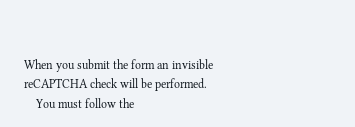When you submit the form an invisible reCAPTCHA check will be performed.
    You must follow the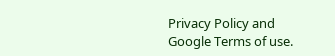Privacy Policy and Google Terms of use.